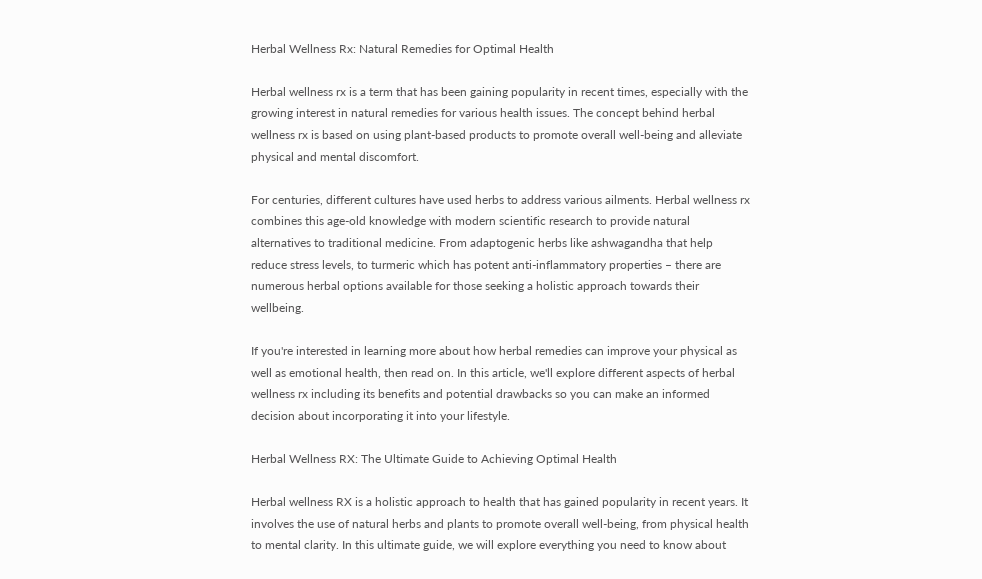Herbal Wellness Rx: Natural Remedies for Optimal Health

Herbal wellness rx is a term that has been gaining popularity in recent times, especially with the growing interest in natural remedies for various health issues. The concept behind herbal wellness rx is based on using plant-based products to promote overall well-being and alleviate physical and mental discomfort.

For centuries, different cultures have used herbs to address various ailments. Herbal wellness rx combines this age-old knowledge with modern scientific research to provide natural alternatives to traditional medicine. From adaptogenic herbs like ashwagandha that help reduce stress levels, to turmeric which has potent anti-inflammatory properties – there are numerous herbal options available for those seeking a holistic approach towards their wellbeing.

If you're interested in learning more about how herbal remedies can improve your physical as well as emotional health, then read on. In this article, we'll explore different aspects of herbal wellness rx including its benefits and potential drawbacks so you can make an informed decision about incorporating it into your lifestyle.

Herbal Wellness RX: The Ultimate Guide to Achieving Optimal Health

Herbal wellness RX is a holistic approach to health that has gained popularity in recent years. It involves the use of natural herbs and plants to promote overall well-being, from physical health to mental clarity. In this ultimate guide, we will explore everything you need to know about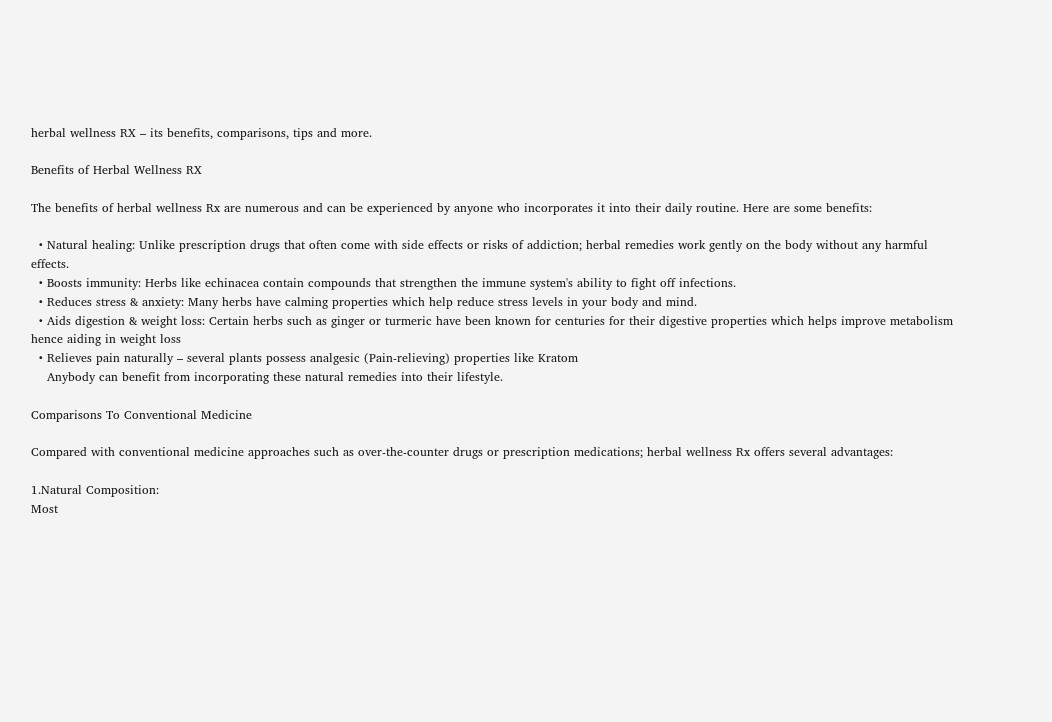herbal wellness RX – its benefits, comparisons, tips and more.

Benefits of Herbal Wellness RX

The benefits of herbal wellness Rx are numerous and can be experienced by anyone who incorporates it into their daily routine. Here are some benefits:

  • Natural healing: Unlike prescription drugs that often come with side effects or risks of addiction; herbal remedies work gently on the body without any harmful effects.
  • Boosts immunity: Herbs like echinacea contain compounds that strengthen the immune system's ability to fight off infections.
  • Reduces stress & anxiety: Many herbs have calming properties which help reduce stress levels in your body and mind.
  • Aids digestion & weight loss: Certain herbs such as ginger or turmeric have been known for centuries for their digestive properties which helps improve metabolism hence aiding in weight loss
  • Relieves pain naturally – several plants possess analgesic (Pain-relieving) properties like Kratom
    Anybody can benefit from incorporating these natural remedies into their lifestyle.

Comparisons To Conventional Medicine

Compared with conventional medicine approaches such as over-the-counter drugs or prescription medications; herbal wellness Rx offers several advantages:

1.Natural Composition:
Most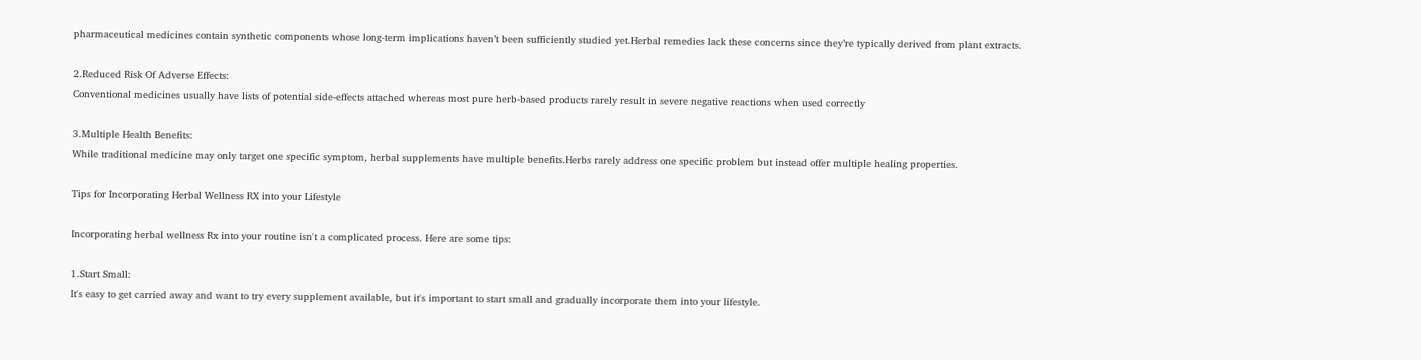pharmaceutical medicines contain synthetic components whose long-term implications haven’t been sufficiently studied yet.Herbal remedies lack these concerns since they’re typically derived from plant extracts.

2.Reduced Risk Of Adverse Effects:
Conventional medicines usually have lists of potential side-effects attached whereas most pure herb-based products rarely result in severe negative reactions when used correctly

3.Multiple Health Benefits:
While traditional medicine may only target one specific symptom, herbal supplements have multiple benefits.Herbs rarely address one specific problem but instead offer multiple healing properties.

Tips for Incorporating Herbal Wellness RX into your Lifestyle

Incorporating herbal wellness Rx into your routine isn't a complicated process. Here are some tips:

1.Start Small:
It's easy to get carried away and want to try every supplement available, but it's important to start small and gradually incorporate them into your lifestyle.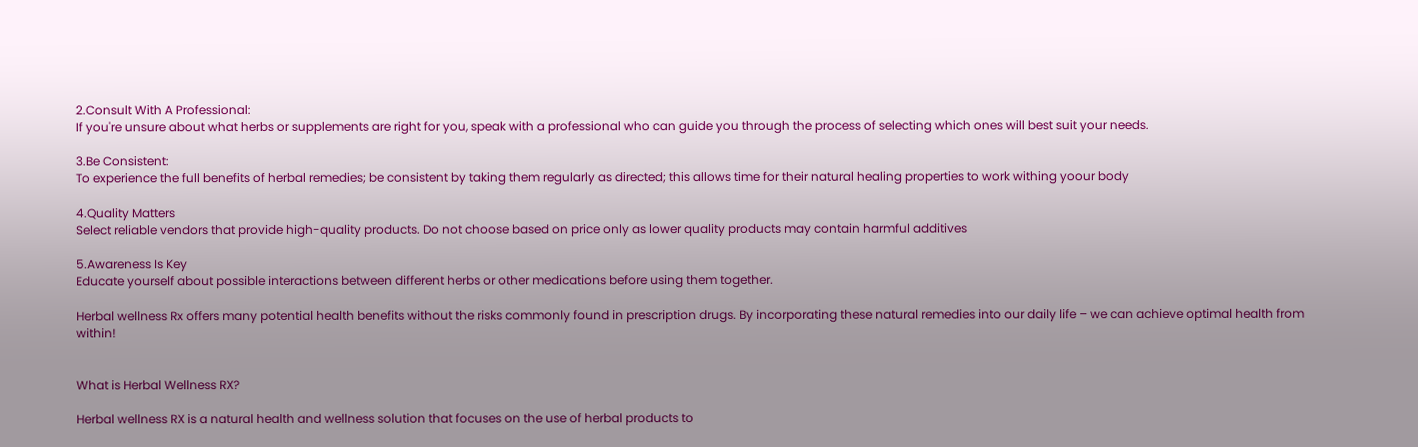2.Consult With A Professional:
If you're unsure about what herbs or supplements are right for you, speak with a professional who can guide you through the process of selecting which ones will best suit your needs.

3.Be Consistent:
To experience the full benefits of herbal remedies; be consistent by taking them regularly as directed; this allows time for their natural healing properties to work withing yoour body

4.Quality Matters
Select reliable vendors that provide high-quality products. Do not choose based on price only as lower quality products may contain harmful additives

5.Awareness Is Key
Educate yourself about possible interactions between different herbs or other medications before using them together.

Herbal wellness Rx offers many potential health benefits without the risks commonly found in prescription drugs. By incorporating these natural remedies into our daily life – we can achieve optimal health from within!


What is Herbal Wellness RX?

Herbal wellness RX is a natural health and wellness solution that focuses on the use of herbal products to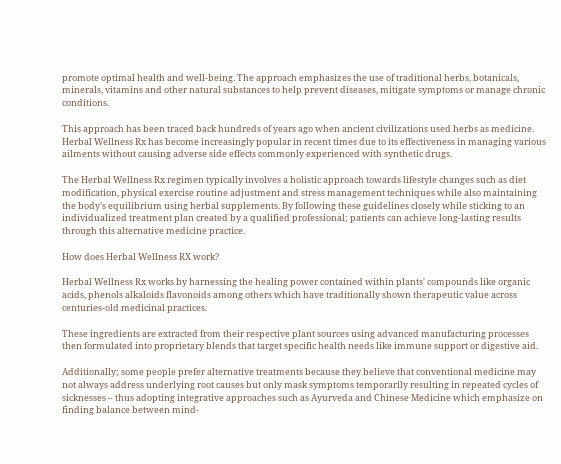promote optimal health and well-being. The approach emphasizes the use of traditional herbs, botanicals, minerals, vitamins and other natural substances to help prevent diseases, mitigate symptoms or manage chronic conditions.

This approach has been traced back hundreds of years ago when ancient civilizations used herbs as medicine. Herbal Wellness Rx has become increasingly popular in recent times due to its effectiveness in managing various ailments without causing adverse side effects commonly experienced with synthetic drugs.

The Herbal Wellness Rx regimen typically involves a holistic approach towards lifestyle changes such as diet modification, physical exercise routine adjustment and stress management techniques while also maintaining the body's equilibrium using herbal supplements. By following these guidelines closely while sticking to an individualized treatment plan created by a qualified professional; patients can achieve long-lasting results through this alternative medicine practice.

How does Herbal Wellness RX work?

Herbal Wellness Rx works by harnessing the healing power contained within plants' compounds like organic acids, phenols alkaloids flavonoids among others which have traditionally shown therapeutic value across centuries-old medicinal practices.

These ingredients are extracted from their respective plant sources using advanced manufacturing processes then formulated into proprietary blends that target specific health needs like immune support or digestive aid.

Additionally; some people prefer alternative treatments because they believe that conventional medicine may not always address underlying root causes but only mask symptoms temporarily resulting in repeated cycles of sicknesses – thus adopting integrative approaches such as Ayurveda and Chinese Medicine which emphasize on finding balance between mind-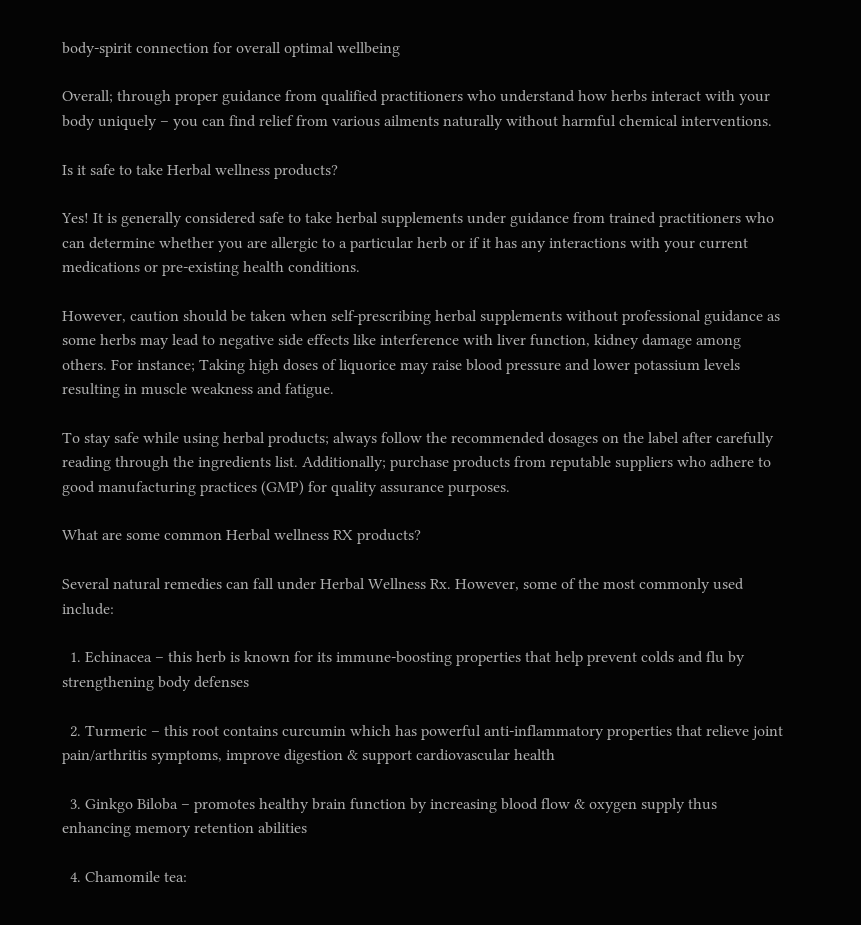body-spirit connection for overall optimal wellbeing

Overall; through proper guidance from qualified practitioners who understand how herbs interact with your body uniquely – you can find relief from various ailments naturally without harmful chemical interventions.

Is it safe to take Herbal wellness products?

Yes! It is generally considered safe to take herbal supplements under guidance from trained practitioners who can determine whether you are allergic to a particular herb or if it has any interactions with your current medications or pre-existing health conditions.

However, caution should be taken when self-prescribing herbal supplements without professional guidance as some herbs may lead to negative side effects like interference with liver function, kidney damage among others. For instance; Taking high doses of liquorice may raise blood pressure and lower potassium levels resulting in muscle weakness and fatigue.

To stay safe while using herbal products; always follow the recommended dosages on the label after carefully reading through the ingredients list. Additionally; purchase products from reputable suppliers who adhere to good manufacturing practices (GMP) for quality assurance purposes.

What are some common Herbal wellness RX products?

Several natural remedies can fall under Herbal Wellness Rx. However, some of the most commonly used include:

  1. Echinacea – this herb is known for its immune-boosting properties that help prevent colds and flu by strengthening body defenses

  2. Turmeric – this root contains curcumin which has powerful anti-inflammatory properties that relieve joint pain/arthritis symptoms, improve digestion & support cardiovascular health

  3. Ginkgo Biloba – promotes healthy brain function by increasing blood flow & oxygen supply thus enhancing memory retention abilities

  4. Chamomile tea: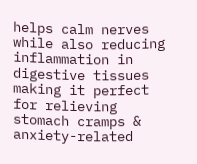helps calm nerves while also reducing inflammation in digestive tissues making it perfect for relieving stomach cramps & anxiety-related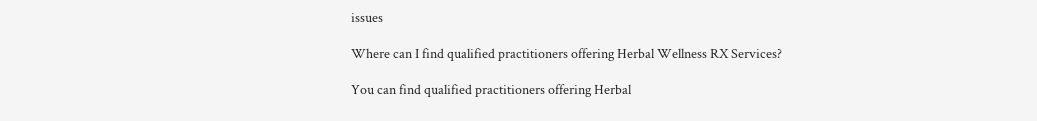issues

Where can I find qualified practitioners offering Herbal Wellness RX Services?

You can find qualified practitioners offering Herbal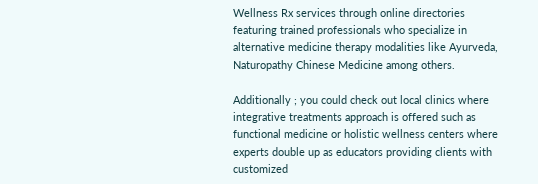Wellness Rx services through online directories featuring trained professionals who specialize in alternative medicine therapy modalities like Ayurveda, Naturopathy Chinese Medicine among others.

Additionally ; you could check out local clinics where integrative treatments approach is offered such as functional medicine or holistic wellness centers where experts double up as educators providing clients with customized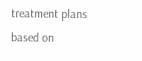treatment plans based on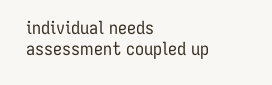individual needs assessment coupled up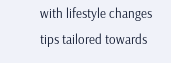with lifestyle changes tips tailored towards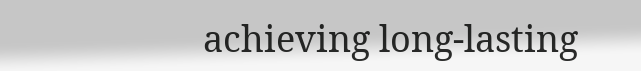achieving long-lasting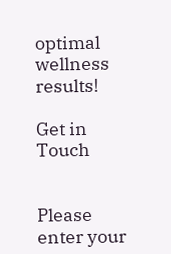optimal wellness results!

Get in Touch


Please enter your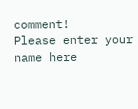comment!
Please enter your name here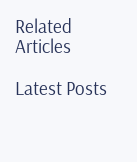Related Articles

Latest Posts